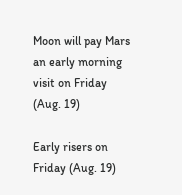Moon will pay Mars an early morning visit on Friday (Aug. 19)

Early risers on Friday (Aug. 19)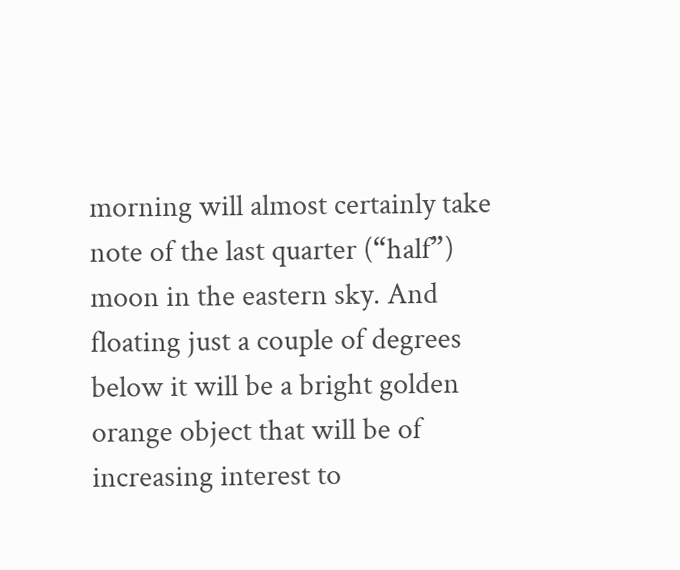morning will almost certainly take note of the last quarter (“half”) moon in the eastern sky. And floating just a couple of degrees below it will be a bright golden orange object that will be of increasing interest to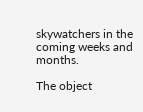skywatchers in the coming weeks and months.

The object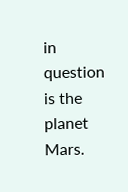in question is the planet Mars.